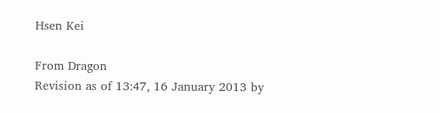Hsen Kei

From Dragon
Revision as of 13:47, 16 January 2013 by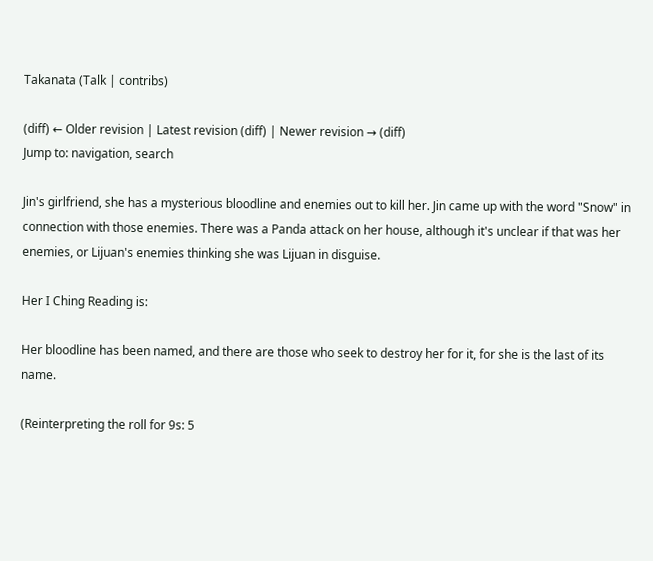Takanata (Talk | contribs)

(diff) ← Older revision | Latest revision (diff) | Newer revision → (diff)
Jump to: navigation, search

Jin's girlfriend, she has a mysterious bloodline and enemies out to kill her. Jin came up with the word "Snow" in connection with those enemies. There was a Panda attack on her house, although it's unclear if that was her enemies, or Lijuan's enemies thinking she was Lijuan in disguise.

Her I Ching Reading is:

Her bloodline has been named, and there are those who seek to destroy her for it, for she is the last of its name.

(Reinterpreting the roll for 9s: 5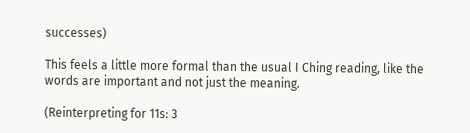successes)

This feels a little more formal than the usual I Ching reading, like the words are important and not just the meaning.

(Reinterpreting for 11s: 3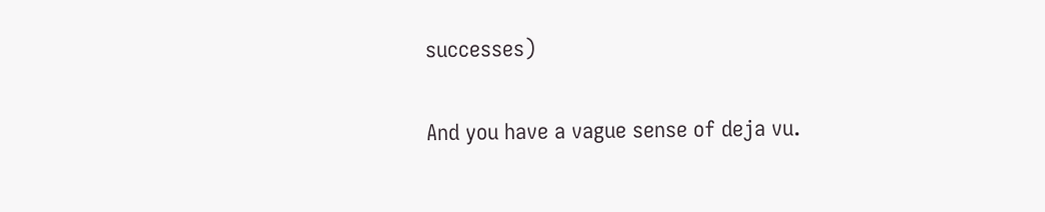successes)

And you have a vague sense of deja vu.